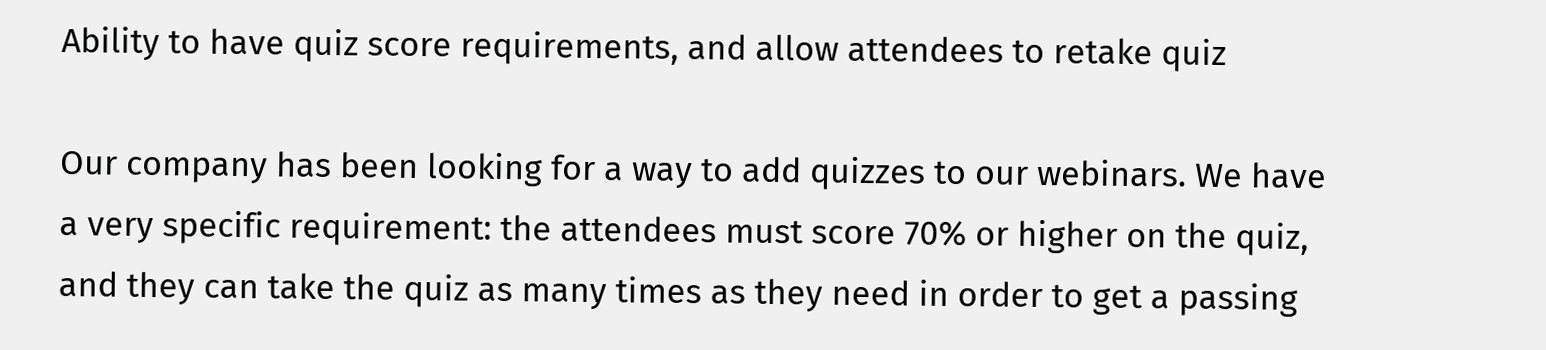Ability to have quiz score requirements, and allow attendees to retake quiz

Our company has been looking for a way to add quizzes to our webinars. We have a very specific requirement: the attendees must score 70% or higher on the quiz, and they can take the quiz as many times as they need in order to get a passing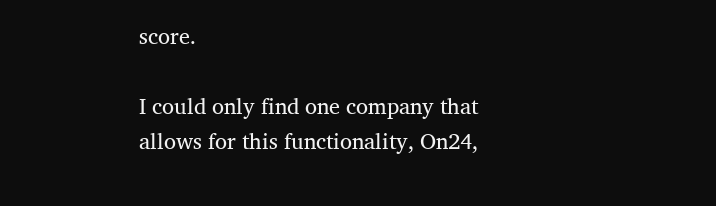score.

I could only find one company that allows for this functionality, On24,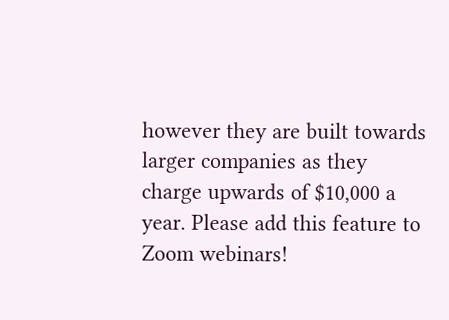however they are built towards larger companies as they charge upwards of $10,000 a year. Please add this feature to Zoom webinars!